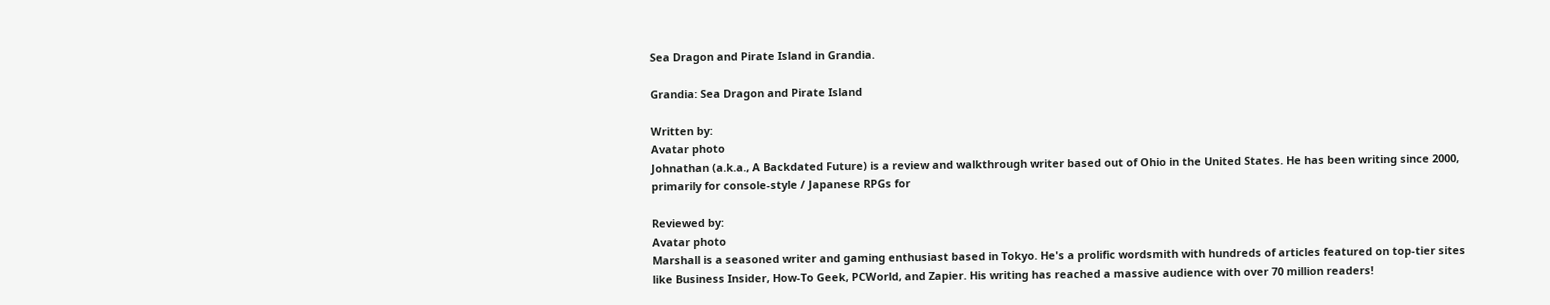Sea Dragon and Pirate Island in Grandia.

Grandia: Sea Dragon and Pirate Island

Written by:
Avatar photo
Johnathan (a.k.a., A Backdated Future) is a review and walkthrough writer based out of Ohio in the United States. He has been writing since 2000, primarily for console-style / Japanese RPGs for

Reviewed by:
Avatar photo
Marshall is a seasoned writer and gaming enthusiast based in Tokyo. He's a prolific wordsmith with hundreds of articles featured on top-tier sites like Business Insider, How-To Geek, PCWorld, and Zapier. His writing has reached a massive audience with over 70 million readers!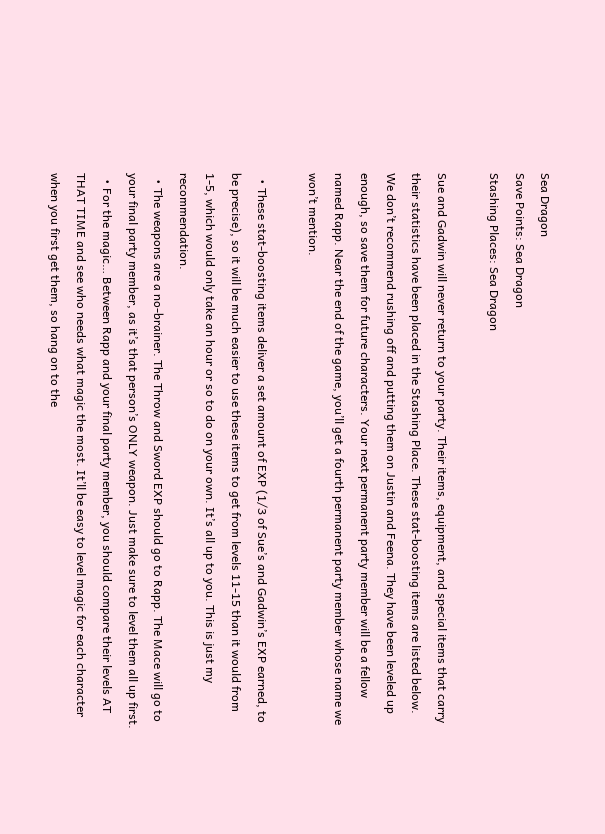Sea Dragon
Save Points: Sea Dragon
Stashing Places: Sea Dragon

Sue and Gadwin will never return to your party. Their items, equipment, and special items that carry their statistics have been placed in the Stashing Place. These stat-boosting items are listed below. We don’t recommend rushing off and putting them on Justin and Feena. They have been leveled up enough, so save them for future characters. Your next permanent party member will be a fellow named Rapp. Near the end of the game, you’ll get a fourth permanent party member whose name we won’t mention.

  • These stat-boosting items deliver a set amount of EXP (1/3 of Sue’s and Gadwin’s EXP earned, to be precise), so it will be much easier to use these items to get from levels 11-15 than it would from 1-5, which would only take an hour or so to do on your own. It’s all up to you. This is just my recommendation.
  • The weapons are a no-brainer. The Throw and Sword EXP should go to Rapp. The Mace will go to your final party member, as it’s that person’s ONLY weapon. Just make sure to level them all up first.
  • For the magic… Between Rapp and your final party member, you should compare their levels AT THAT TIME and see who needs what magic the most. It’ll be easy to level magic for each character when you first get them, so hang on to the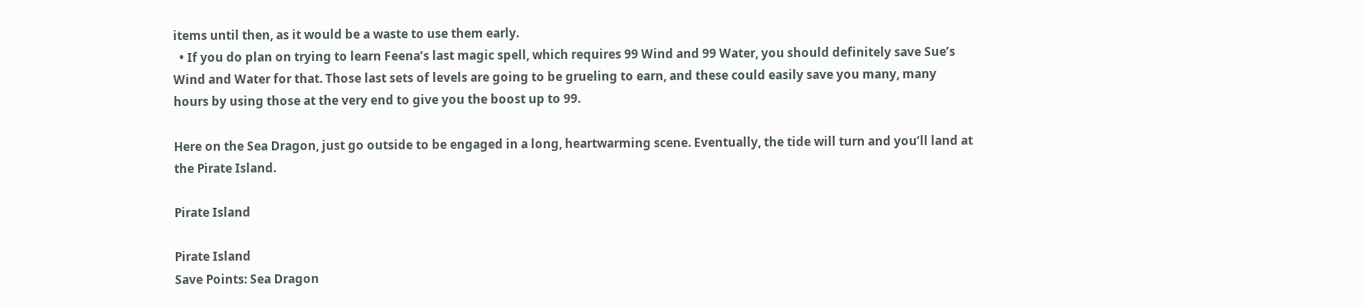items until then, as it would be a waste to use them early.
  • If you do plan on trying to learn Feena’s last magic spell, which requires 99 Wind and 99 Water, you should definitely save Sue’s Wind and Water for that. Those last sets of levels are going to be grueling to earn, and these could easily save you many, many hours by using those at the very end to give you the boost up to 99.

Here on the Sea Dragon, just go outside to be engaged in a long, heartwarming scene. Eventually, the tide will turn and you’ll land at the Pirate Island.

Pirate Island

Pirate Island
Save Points: Sea Dragon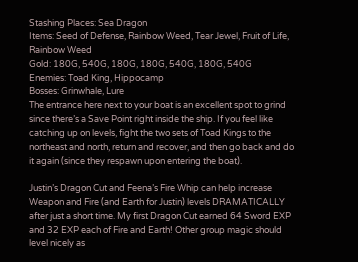Stashing Places: Sea Dragon
Items: Seed of Defense, Rainbow Weed, Tear Jewel, Fruit of Life, Rainbow Weed
Gold: 180G, 540G, 180G, 180G, 540G, 180G, 540G
Enemies: Toad King, Hippocamp
Bosses: Grinwhale, Lure
The entrance here next to your boat is an excellent spot to grind since there’s a Save Point right inside the ship. If you feel like catching up on levels, fight the two sets of Toad Kings to the northeast and north, return and recover, and then go back and do it again (since they respawn upon entering the boat).

Justin’s Dragon Cut and Feena’s Fire Whip can help increase Weapon and Fire (and Earth for Justin) levels DRAMATICALLY after just a short time. My first Dragon Cut earned 64 Sword EXP and 32 EXP each of Fire and Earth! Other group magic should level nicely as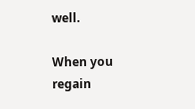well.

When you regain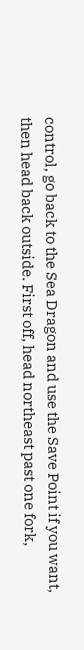control, go back to the Sea Dragon and use the Save Point if you want, then head back outside. First off, head northeast past one fork,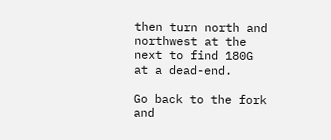then turn north and northwest at the next to find 180G at a dead-end.

Go back to the fork and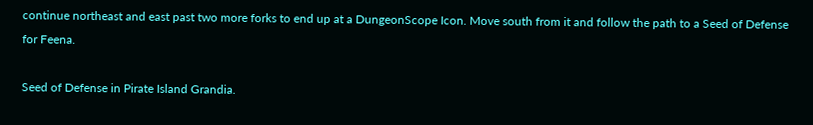continue northeast and east past two more forks to end up at a DungeonScope Icon. Move south from it and follow the path to a Seed of Defense for Feena.

Seed of Defense in Pirate Island Grandia.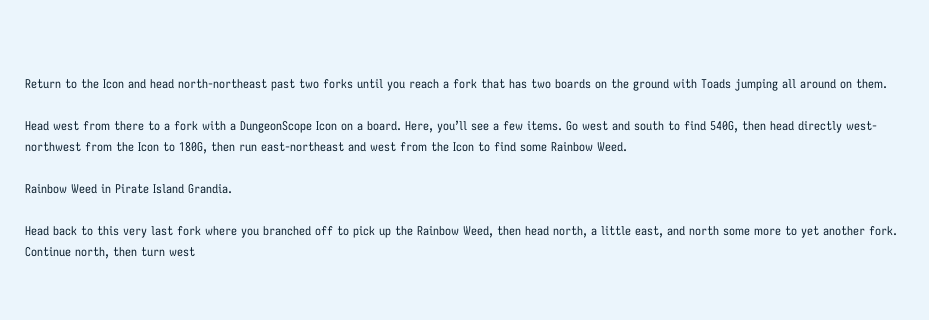Return to the Icon and head north-northeast past two forks until you reach a fork that has two boards on the ground with Toads jumping all around on them.

Head west from there to a fork with a DungeonScope Icon on a board. Here, you’ll see a few items. Go west and south to find 540G, then head directly west-northwest from the Icon to 180G, then run east-northeast and west from the Icon to find some Rainbow Weed.

Rainbow Weed in Pirate Island Grandia.

Head back to this very last fork where you branched off to pick up the Rainbow Weed, then head north, a little east, and north some more to yet another fork. Continue north, then turn west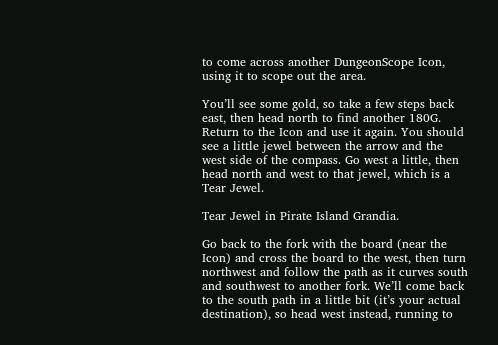to come across another DungeonScope Icon, using it to scope out the area.

You’ll see some gold, so take a few steps back east, then head north to find another 180G. Return to the Icon and use it again. You should see a little jewel between the arrow and the west side of the compass. Go west a little, then head north and west to that jewel, which is a Tear Jewel.

Tear Jewel in Pirate Island Grandia.

Go back to the fork with the board (near the Icon) and cross the board to the west, then turn northwest and follow the path as it curves south and southwest to another fork. We’ll come back to the south path in a little bit (it’s your actual destination), so head west instead, running to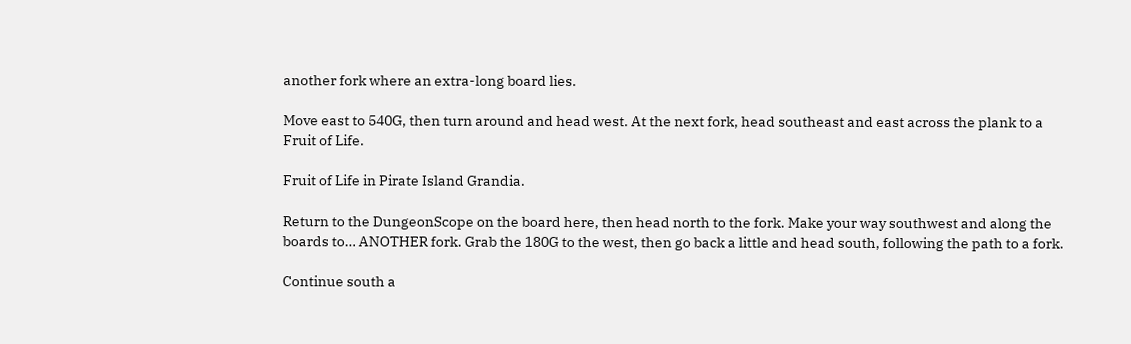another fork where an extra-long board lies.

Move east to 540G, then turn around and head west. At the next fork, head southeast and east across the plank to a Fruit of Life.

Fruit of Life in Pirate Island Grandia.

Return to the DungeonScope on the board here, then head north to the fork. Make your way southwest and along the boards to… ANOTHER fork. Grab the 180G to the west, then go back a little and head south, following the path to a fork.

Continue south a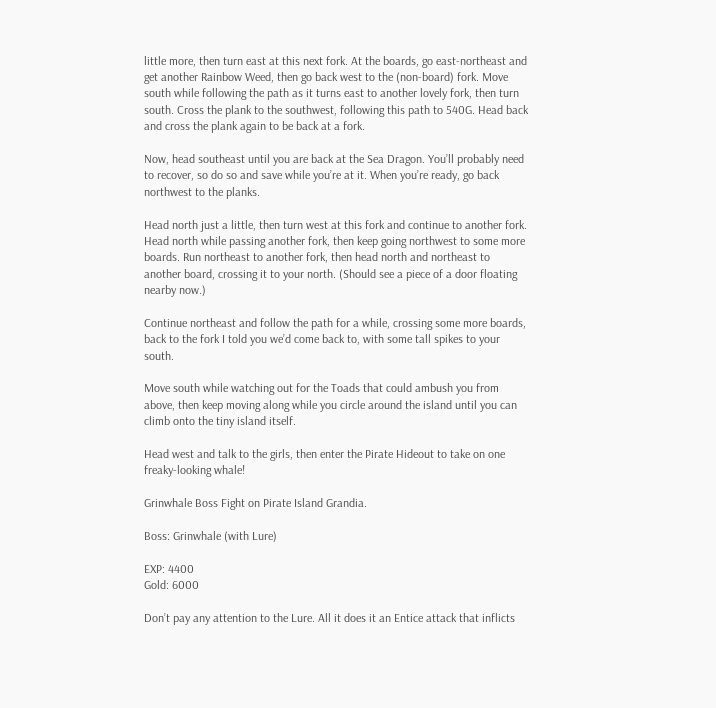little more, then turn east at this next fork. At the boards, go east-northeast and get another Rainbow Weed, then go back west to the (non-board) fork. Move south while following the path as it turns east to another lovely fork, then turn south. Cross the plank to the southwest, following this path to 540G. Head back and cross the plank again to be back at a fork.

Now, head southeast until you are back at the Sea Dragon. You’ll probably need to recover, so do so and save while you’re at it. When you’re ready, go back northwest to the planks.

Head north just a little, then turn west at this fork and continue to another fork. Head north while passing another fork, then keep going northwest to some more boards. Run northeast to another fork, then head north and northeast to another board, crossing it to your north. (Should see a piece of a door floating nearby now.)

Continue northeast and follow the path for a while, crossing some more boards, back to the fork I told you we’d come back to, with some tall spikes to your south.

Move south while watching out for the Toads that could ambush you from above, then keep moving along while you circle around the island until you can climb onto the tiny island itself.

Head west and talk to the girls, then enter the Pirate Hideout to take on one freaky-looking whale!

Grinwhale Boss Fight on Pirate Island Grandia.

Boss: Grinwhale (with Lure)

EXP: 4400
Gold: 6000

Don’t pay any attention to the Lure. All it does it an Entice attack that inflicts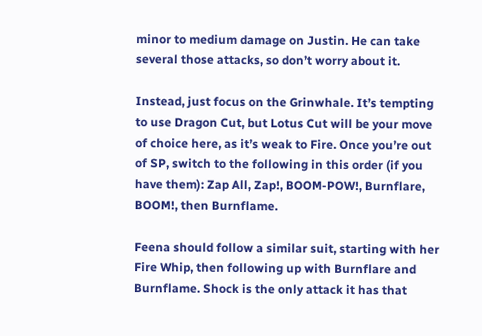minor to medium damage on Justin. He can take several those attacks, so don’t worry about it.

Instead, just focus on the Grinwhale. It’s tempting to use Dragon Cut, but Lotus Cut will be your move of choice here, as it’s weak to Fire. Once you’re out of SP, switch to the following in this order (if you have them): Zap All, Zap!, BOOM-POW!, Burnflare, BOOM!, then Burnflame.

Feena should follow a similar suit, starting with her Fire Whip, then following up with Burnflare and Burnflame. Shock is the only attack it has that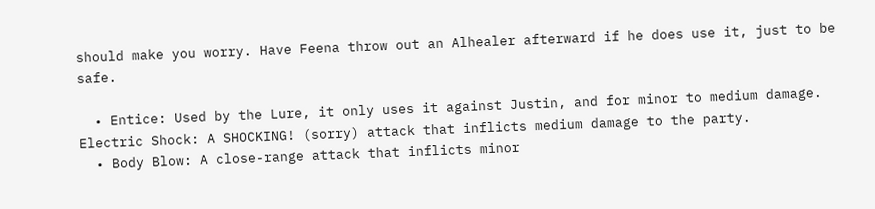should make you worry. Have Feena throw out an Alhealer afterward if he does use it, just to be safe.

  • Entice: Used by the Lure, it only uses it against Justin, and for minor to medium damage. Electric Shock: A SHOCKING! (sorry) attack that inflicts medium damage to the party.
  • Body Blow: A close-range attack that inflicts minor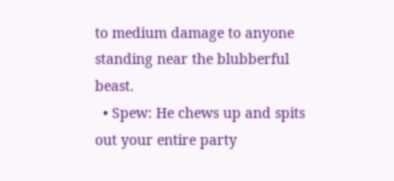to medium damage to anyone standing near the blubberful beast.
  • Spew: He chews up and spits out your entire party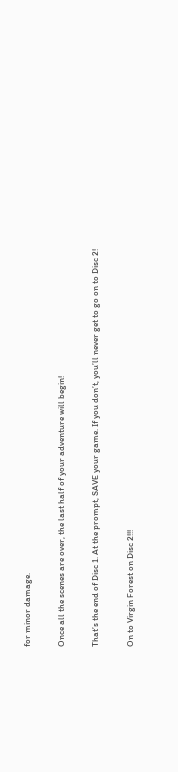for minor damage.

Once all the scenes are over, the last half of your adventure will begin!

That’s the end of Disc 1. At the prompt, SAVE your game. If you don’t, you’ll never get to go on to Disc 2!

On to Virgin Forest on Disc 2!!!